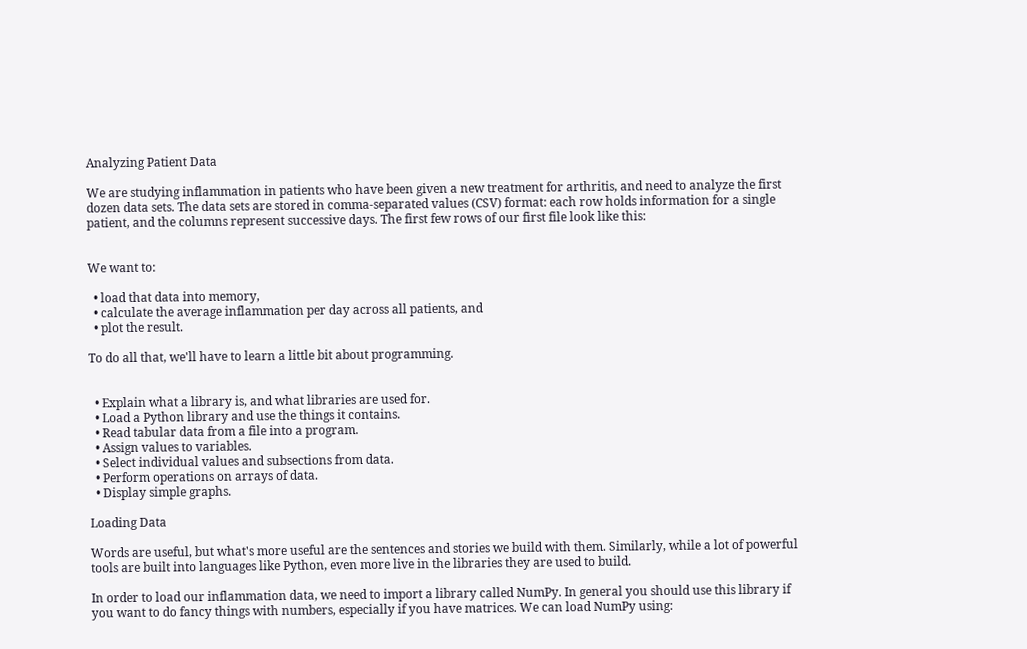Analyzing Patient Data

We are studying inflammation in patients who have been given a new treatment for arthritis, and need to analyze the first dozen data sets. The data sets are stored in comma-separated values (CSV) format: each row holds information for a single patient, and the columns represent successive days. The first few rows of our first file look like this:


We want to:

  • load that data into memory,
  • calculate the average inflammation per day across all patients, and
  • plot the result.

To do all that, we'll have to learn a little bit about programming.


  • Explain what a library is, and what libraries are used for.
  • Load a Python library and use the things it contains.
  • Read tabular data from a file into a program.
  • Assign values to variables.
  • Select individual values and subsections from data.
  • Perform operations on arrays of data.
  • Display simple graphs.

Loading Data

Words are useful, but what's more useful are the sentences and stories we build with them. Similarly, while a lot of powerful tools are built into languages like Python, even more live in the libraries they are used to build.

In order to load our inflammation data, we need to import a library called NumPy. In general you should use this library if you want to do fancy things with numbers, especially if you have matrices. We can load NumPy using: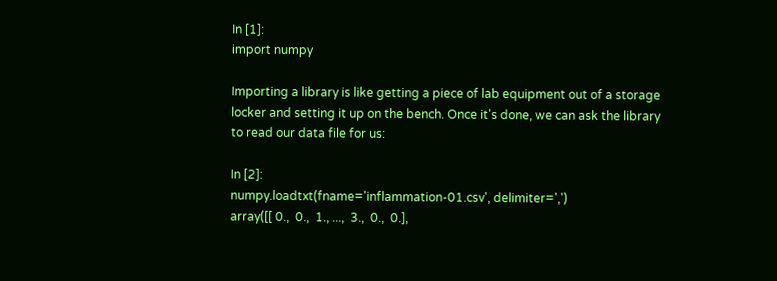In [1]:
import numpy

Importing a library is like getting a piece of lab equipment out of a storage locker and setting it up on the bench. Once it's done, we can ask the library to read our data file for us:

In [2]:
numpy.loadtxt(fname='inflammation-01.csv', delimiter=',')
array([[ 0.,  0.,  1., ...,  3.,  0.,  0.],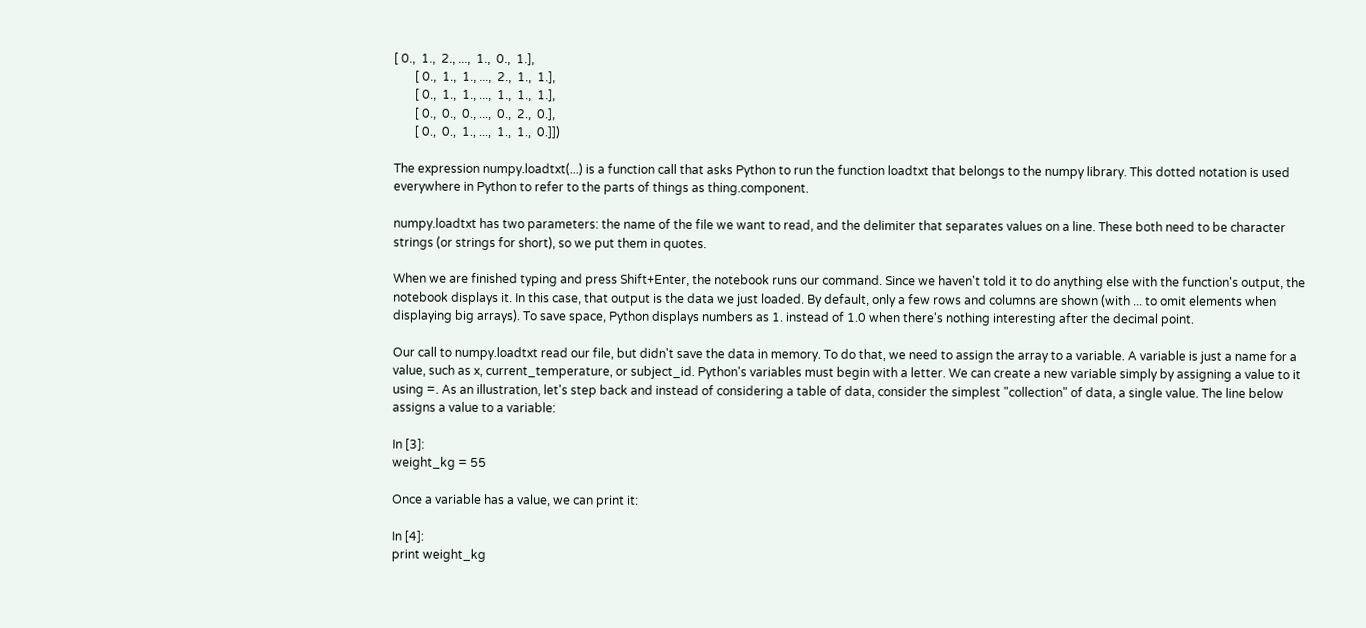[ 0.,  1.,  2., ...,  1.,  0.,  1.],
       [ 0.,  1.,  1., ...,  2.,  1.,  1.],
       [ 0.,  1.,  1., ...,  1.,  1.,  1.],
       [ 0.,  0.,  0., ...,  0.,  2.,  0.],
       [ 0.,  0.,  1., ...,  1.,  1.,  0.]])

The expression numpy.loadtxt(...) is a function call that asks Python to run the function loadtxt that belongs to the numpy library. This dotted notation is used everywhere in Python to refer to the parts of things as thing.component.

numpy.loadtxt has two parameters: the name of the file we want to read, and the delimiter that separates values on a line. These both need to be character strings (or strings for short), so we put them in quotes.

When we are finished typing and press Shift+Enter, the notebook runs our command. Since we haven't told it to do anything else with the function's output, the notebook displays it. In this case, that output is the data we just loaded. By default, only a few rows and columns are shown (with ... to omit elements when displaying big arrays). To save space, Python displays numbers as 1. instead of 1.0 when there's nothing interesting after the decimal point.

Our call to numpy.loadtxt read our file, but didn't save the data in memory. To do that, we need to assign the array to a variable. A variable is just a name for a value, such as x, current_temperature, or subject_id. Python's variables must begin with a letter. We can create a new variable simply by assigning a value to it using =. As an illustration, let's step back and instead of considering a table of data, consider the simplest "collection" of data, a single value. The line below assigns a value to a variable:

In [3]:
weight_kg = 55

Once a variable has a value, we can print it:

In [4]:
print weight_kg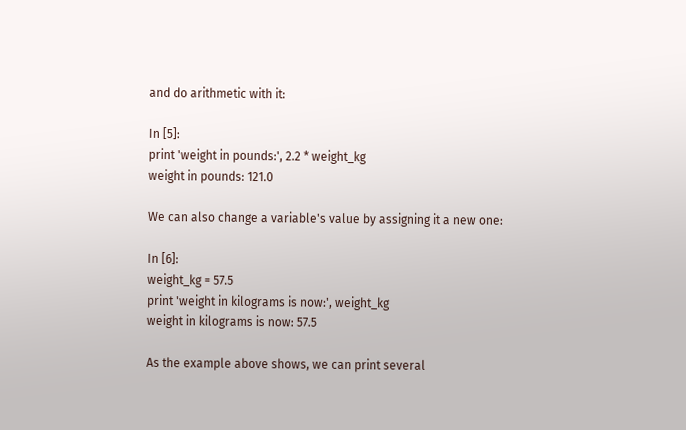and do arithmetic with it:

In [5]:
print 'weight in pounds:', 2.2 * weight_kg
weight in pounds: 121.0

We can also change a variable's value by assigning it a new one:

In [6]:
weight_kg = 57.5
print 'weight in kilograms is now:', weight_kg
weight in kilograms is now: 57.5

As the example above shows, we can print several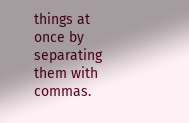things at once by separating them with commas.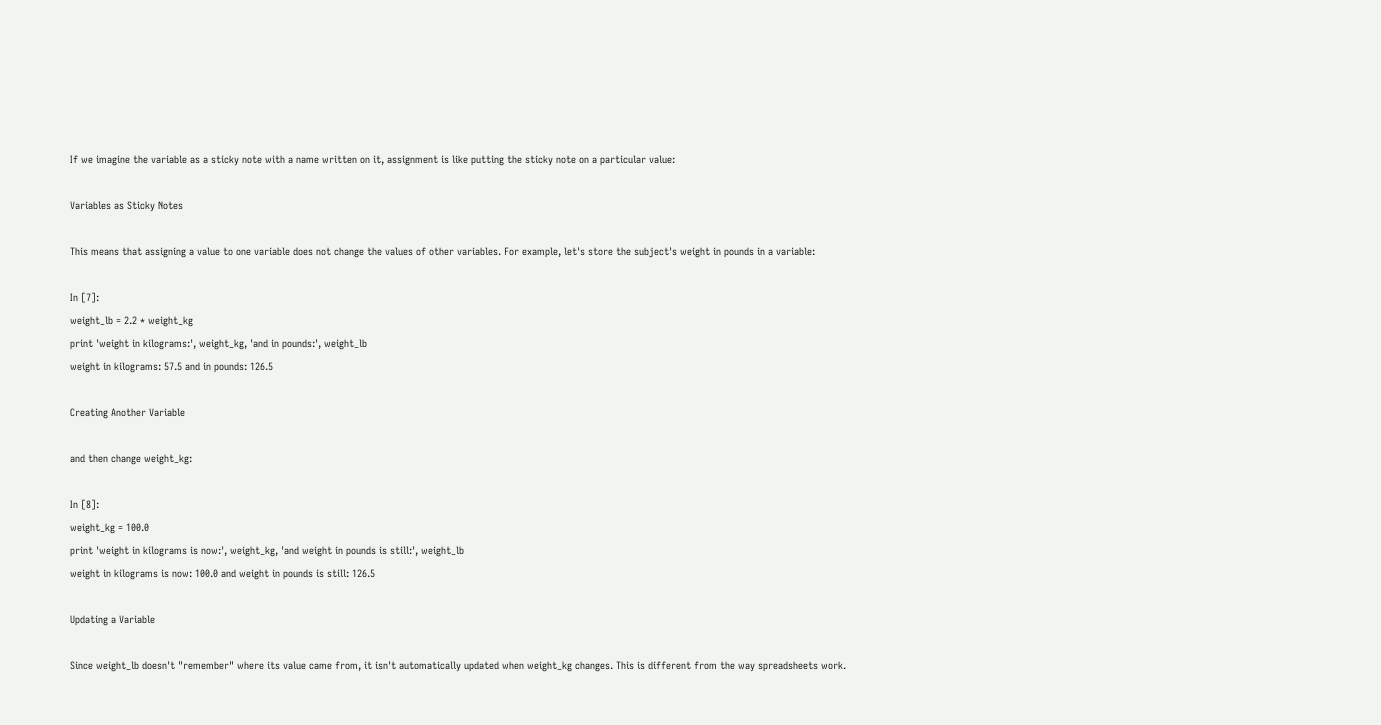If we imagine the variable as a sticky note with a name written on it, assignment is like putting the sticky note on a particular value:

Variables as Sticky Notes

This means that assigning a value to one variable does not change the values of other variables. For example, let's store the subject's weight in pounds in a variable:

In [7]:
weight_lb = 2.2 * weight_kg
print 'weight in kilograms:', weight_kg, 'and in pounds:', weight_lb
weight in kilograms: 57.5 and in pounds: 126.5

Creating Another Variable

and then change weight_kg:

In [8]:
weight_kg = 100.0
print 'weight in kilograms is now:', weight_kg, 'and weight in pounds is still:', weight_lb
weight in kilograms is now: 100.0 and weight in pounds is still: 126.5

Updating a Variable

Since weight_lb doesn't "remember" where its value came from, it isn't automatically updated when weight_kg changes. This is different from the way spreadsheets work.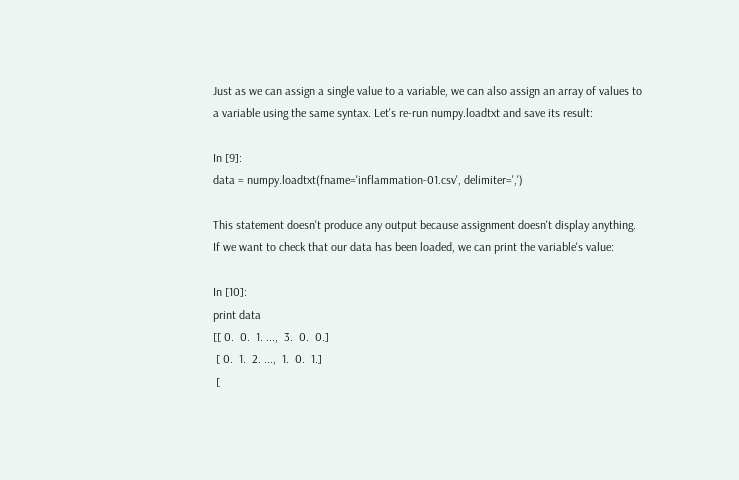Just as we can assign a single value to a variable, we can also assign an array of values to a variable using the same syntax. Let's re-run numpy.loadtxt and save its result:

In [9]:
data = numpy.loadtxt(fname='inflammation-01.csv', delimiter=',')

This statement doesn't produce any output because assignment doesn't display anything. If we want to check that our data has been loaded, we can print the variable's value:

In [10]:
print data
[[ 0.  0.  1. ...,  3.  0.  0.]
 [ 0.  1.  2. ...,  1.  0.  1.]
 [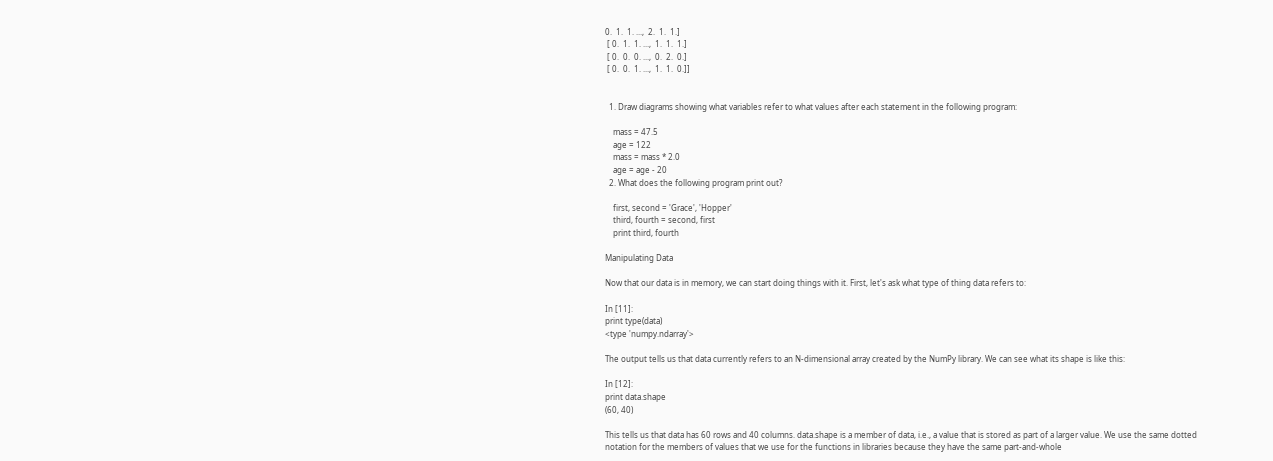0.  1.  1. ...,  2.  1.  1.]
 [ 0.  1.  1. ...,  1.  1.  1.]
 [ 0.  0.  0. ...,  0.  2.  0.]
 [ 0.  0.  1. ...,  1.  1.  0.]]


  1. Draw diagrams showing what variables refer to what values after each statement in the following program:

    mass = 47.5
    age = 122
    mass = mass * 2.0
    age = age - 20
  2. What does the following program print out?

    first, second = 'Grace', 'Hopper'
    third, fourth = second, first
    print third, fourth

Manipulating Data

Now that our data is in memory, we can start doing things with it. First, let's ask what type of thing data refers to:

In [11]:
print type(data)
<type 'numpy.ndarray'>

The output tells us that data currently refers to an N-dimensional array created by the NumPy library. We can see what its shape is like this:

In [12]:
print data.shape
(60, 40)

This tells us that data has 60 rows and 40 columns. data.shape is a member of data, i.e., a value that is stored as part of a larger value. We use the same dotted notation for the members of values that we use for the functions in libraries because they have the same part-and-whole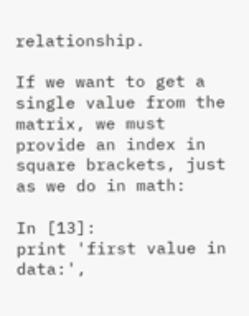relationship.

If we want to get a single value from the matrix, we must provide an index in square brackets, just as we do in math:

In [13]:
print 'first value in data:',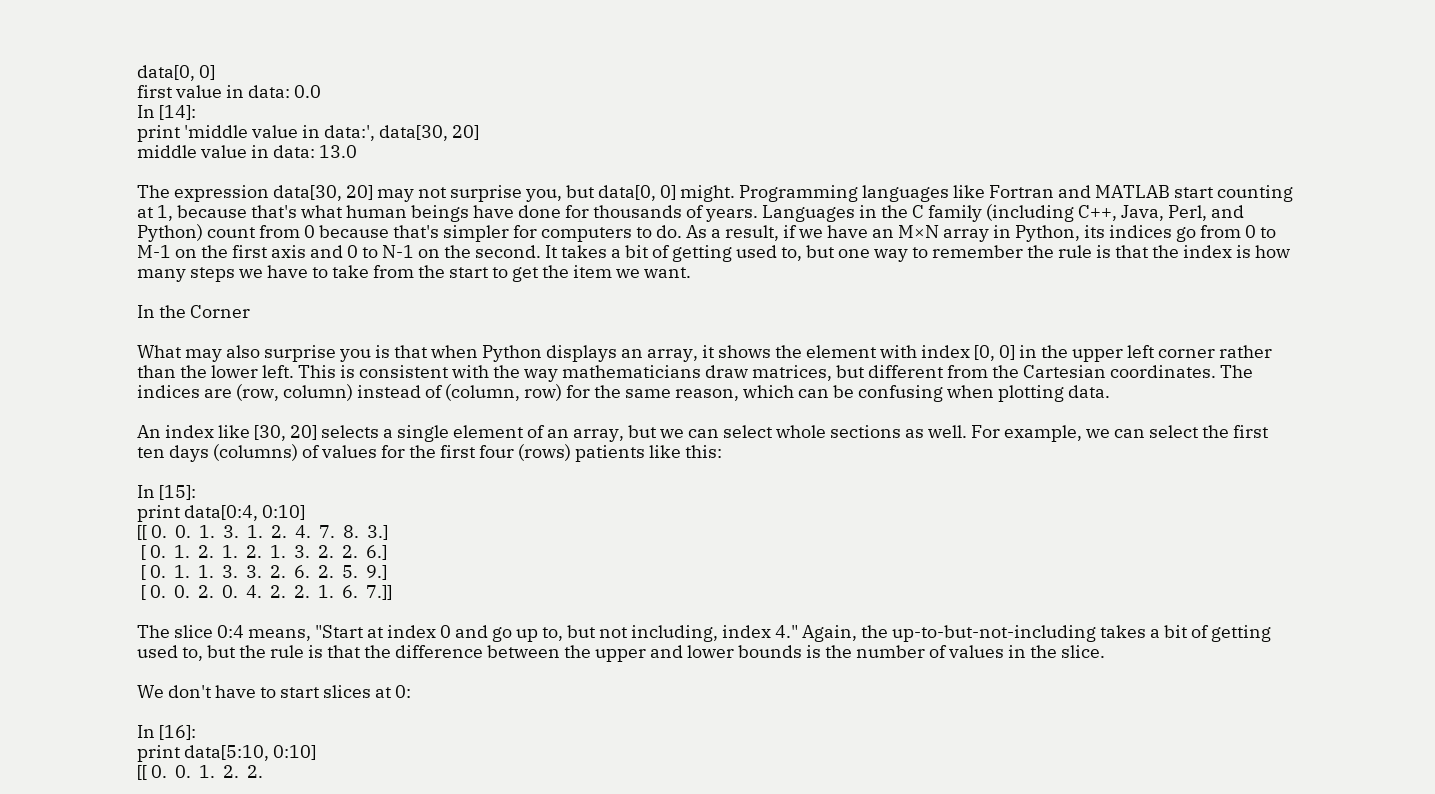data[0, 0]
first value in data: 0.0
In [14]:
print 'middle value in data:', data[30, 20]
middle value in data: 13.0

The expression data[30, 20] may not surprise you, but data[0, 0] might. Programming languages like Fortran and MATLAB start counting at 1, because that's what human beings have done for thousands of years. Languages in the C family (including C++, Java, Perl, and Python) count from 0 because that's simpler for computers to do. As a result, if we have an M×N array in Python, its indices go from 0 to M-1 on the first axis and 0 to N-1 on the second. It takes a bit of getting used to, but one way to remember the rule is that the index is how many steps we have to take from the start to get the item we want.

In the Corner

What may also surprise you is that when Python displays an array, it shows the element with index [0, 0] in the upper left corner rather than the lower left. This is consistent with the way mathematicians draw matrices, but different from the Cartesian coordinates. The indices are (row, column) instead of (column, row) for the same reason, which can be confusing when plotting data.

An index like [30, 20] selects a single element of an array, but we can select whole sections as well. For example, we can select the first ten days (columns) of values for the first four (rows) patients like this:

In [15]:
print data[0:4, 0:10]
[[ 0.  0.  1.  3.  1.  2.  4.  7.  8.  3.]
 [ 0.  1.  2.  1.  2.  1.  3.  2.  2.  6.]
 [ 0.  1.  1.  3.  3.  2.  6.  2.  5.  9.]
 [ 0.  0.  2.  0.  4.  2.  2.  1.  6.  7.]]

The slice 0:4 means, "Start at index 0 and go up to, but not including, index 4." Again, the up-to-but-not-including takes a bit of getting used to, but the rule is that the difference between the upper and lower bounds is the number of values in the slice.

We don't have to start slices at 0:

In [16]:
print data[5:10, 0:10]
[[ 0.  0.  1.  2.  2.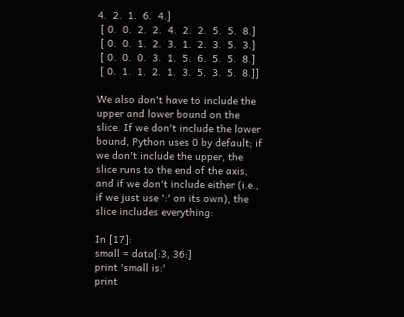4.  2.  1.  6.  4.]
 [ 0.  0.  2.  2.  4.  2.  2.  5.  5.  8.]
 [ 0.  0.  1.  2.  3.  1.  2.  3.  5.  3.]
 [ 0.  0.  0.  3.  1.  5.  6.  5.  5.  8.]
 [ 0.  1.  1.  2.  1.  3.  5.  3.  5.  8.]]

We also don't have to include the upper and lower bound on the slice. If we don't include the lower bound, Python uses 0 by default; if we don't include the upper, the slice runs to the end of the axis, and if we don't include either (i.e., if we just use ':' on its own), the slice includes everything:

In [17]:
small = data[:3, 36:]
print 'small is:'
print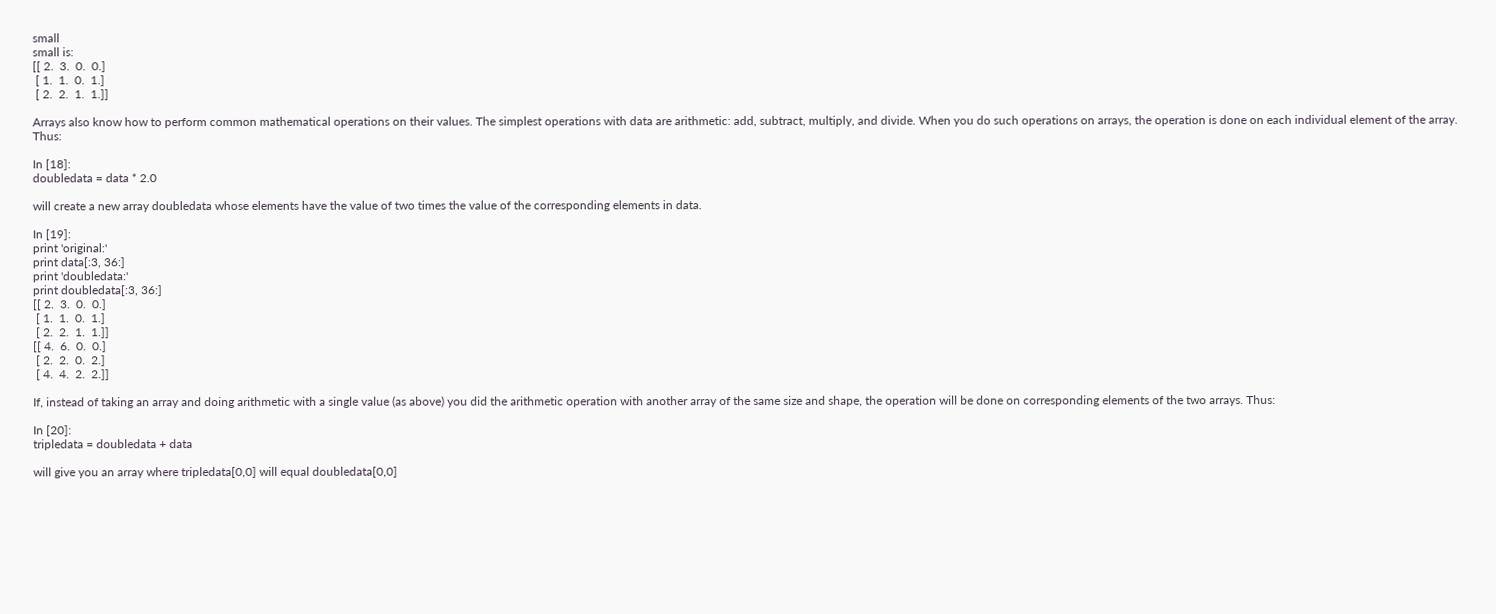small
small is:
[[ 2.  3.  0.  0.]
 [ 1.  1.  0.  1.]
 [ 2.  2.  1.  1.]]

Arrays also know how to perform common mathematical operations on their values. The simplest operations with data are arithmetic: add, subtract, multiply, and divide. When you do such operations on arrays, the operation is done on each individual element of the array. Thus:

In [18]:
doubledata = data * 2.0

will create a new array doubledata whose elements have the value of two times the value of the corresponding elements in data.

In [19]:
print 'original:'
print data[:3, 36:]
print 'doubledata:'
print doubledata[:3, 36:]
[[ 2.  3.  0.  0.]
 [ 1.  1.  0.  1.]
 [ 2.  2.  1.  1.]]
[[ 4.  6.  0.  0.]
 [ 2.  2.  0.  2.]
 [ 4.  4.  2.  2.]]

If, instead of taking an array and doing arithmetic with a single value (as above) you did the arithmetic operation with another array of the same size and shape, the operation will be done on corresponding elements of the two arrays. Thus:

In [20]:
tripledata = doubledata + data

will give you an array where tripledata[0,0] will equal doubledata[0,0]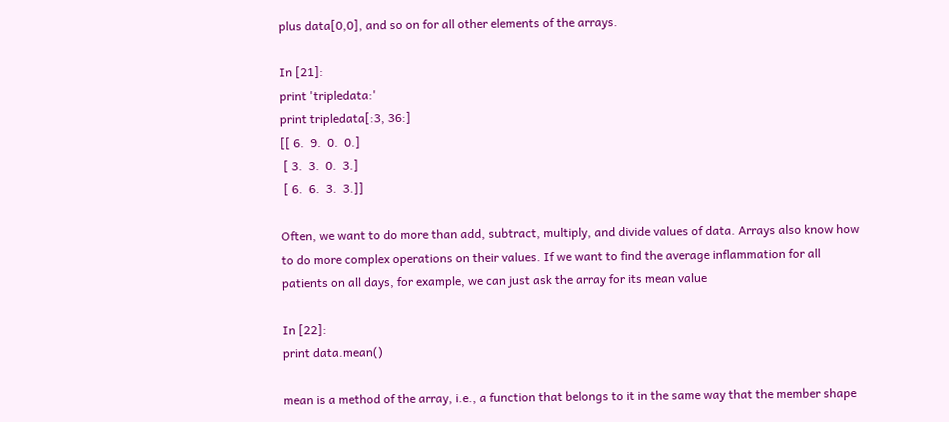plus data[0,0], and so on for all other elements of the arrays.

In [21]:
print 'tripledata:'
print tripledata[:3, 36:]
[[ 6.  9.  0.  0.]
 [ 3.  3.  0.  3.]
 [ 6.  6.  3.  3.]]

Often, we want to do more than add, subtract, multiply, and divide values of data. Arrays also know how to do more complex operations on their values. If we want to find the average inflammation for all patients on all days, for example, we can just ask the array for its mean value

In [22]:
print data.mean()

mean is a method of the array, i.e., a function that belongs to it in the same way that the member shape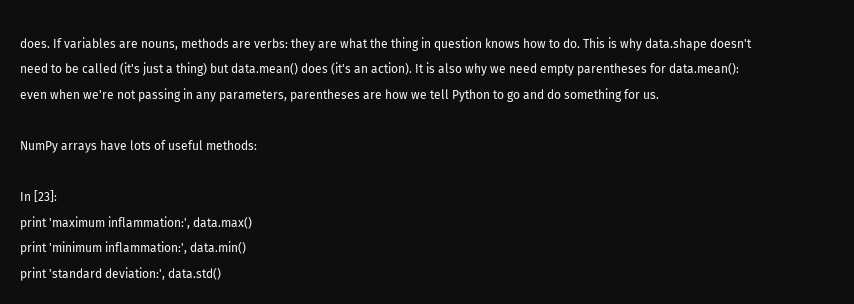does. If variables are nouns, methods are verbs: they are what the thing in question knows how to do. This is why data.shape doesn't need to be called (it's just a thing) but data.mean() does (it's an action). It is also why we need empty parentheses for data.mean(): even when we're not passing in any parameters, parentheses are how we tell Python to go and do something for us.

NumPy arrays have lots of useful methods:

In [23]:
print 'maximum inflammation:', data.max()
print 'minimum inflammation:', data.min()
print 'standard deviation:', data.std()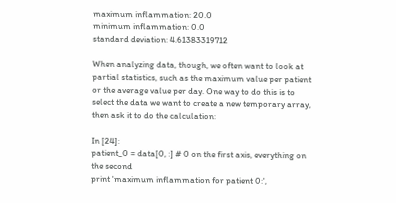maximum inflammation: 20.0
minimum inflammation: 0.0
standard deviation: 4.61383319712

When analyzing data, though, we often want to look at partial statistics, such as the maximum value per patient or the average value per day. One way to do this is to select the data we want to create a new temporary array, then ask it to do the calculation:

In [24]:
patient_0 = data[0, :] # 0 on the first axis, everything on the second
print 'maximum inflammation for patient 0:',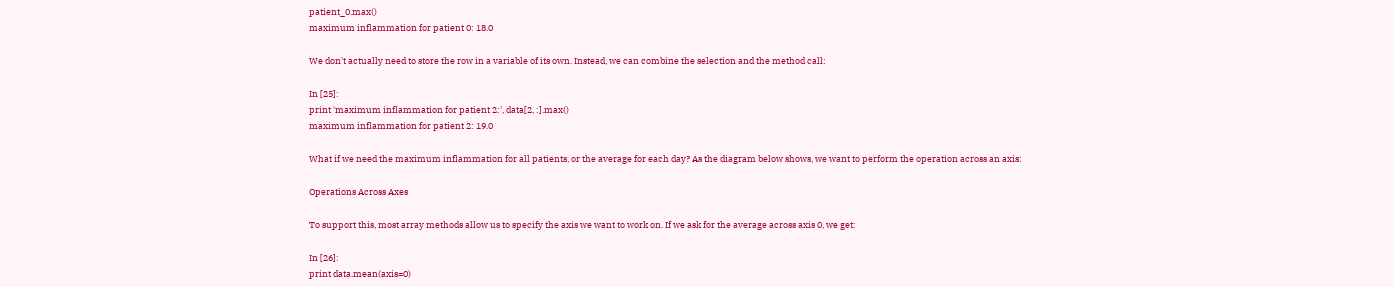patient_0.max()
maximum inflammation for patient 0: 18.0

We don't actually need to store the row in a variable of its own. Instead, we can combine the selection and the method call:

In [25]:
print 'maximum inflammation for patient 2:', data[2, :].max()
maximum inflammation for patient 2: 19.0

What if we need the maximum inflammation for all patients, or the average for each day? As the diagram below shows, we want to perform the operation across an axis:

Operations Across Axes

To support this, most array methods allow us to specify the axis we want to work on. If we ask for the average across axis 0, we get:

In [26]:
print data.mean(axis=0)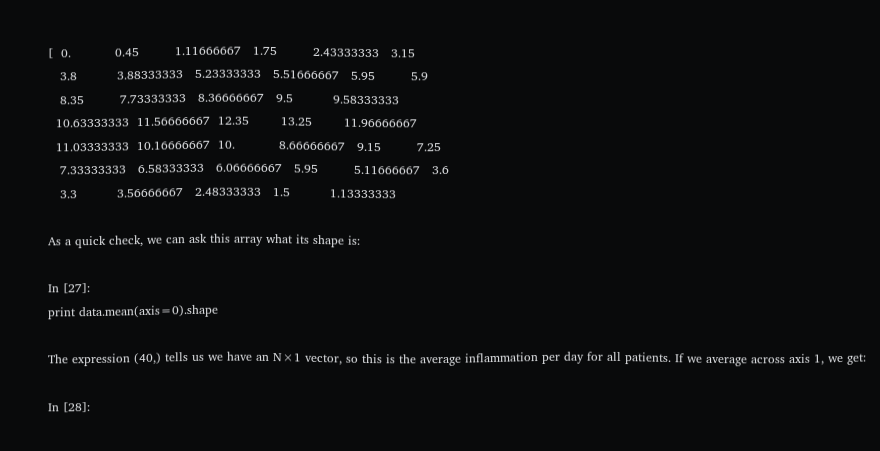[  0.           0.45         1.11666667   1.75         2.43333333   3.15
   3.8          3.88333333   5.23333333   5.51666667   5.95         5.9
   8.35         7.73333333   8.36666667   9.5          9.58333333
  10.63333333  11.56666667  12.35        13.25        11.96666667
  11.03333333  10.16666667  10.           8.66666667   9.15         7.25
   7.33333333   6.58333333   6.06666667   5.95         5.11666667   3.6
   3.3          3.56666667   2.48333333   1.5          1.13333333

As a quick check, we can ask this array what its shape is:

In [27]:
print data.mean(axis=0).shape

The expression (40,) tells us we have an N×1 vector, so this is the average inflammation per day for all patients. If we average across axis 1, we get:

In [28]: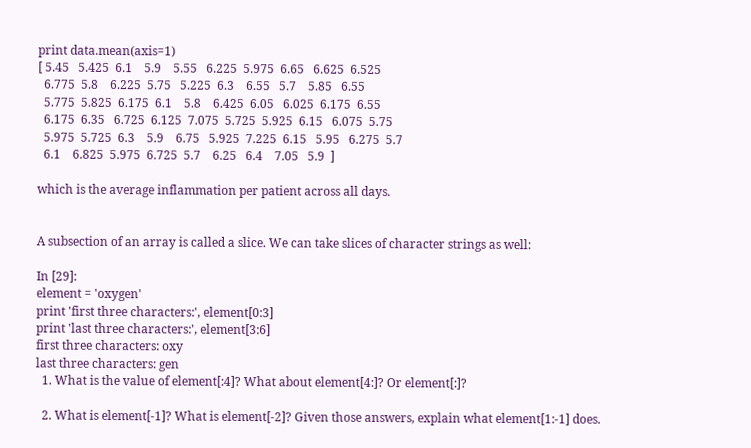print data.mean(axis=1)
[ 5.45   5.425  6.1    5.9    5.55   6.225  5.975  6.65   6.625  6.525
  6.775  5.8    6.225  5.75   5.225  6.3    6.55   5.7    5.85   6.55
  5.775  5.825  6.175  6.1    5.8    6.425  6.05   6.025  6.175  6.55
  6.175  6.35   6.725  6.125  7.075  5.725  5.925  6.15   6.075  5.75
  5.975  5.725  6.3    5.9    6.75   5.925  7.225  6.15   5.95   6.275  5.7
  6.1    6.825  5.975  6.725  5.7    6.25   6.4    7.05   5.9  ]

which is the average inflammation per patient across all days.


A subsection of an array is called a slice. We can take slices of character strings as well:

In [29]:
element = 'oxygen'
print 'first three characters:', element[0:3]
print 'last three characters:', element[3:6]
first three characters: oxy
last three characters: gen
  1. What is the value of element[:4]? What about element[4:]? Or element[:]?

  2. What is element[-1]? What is element[-2]? Given those answers, explain what element[1:-1] does.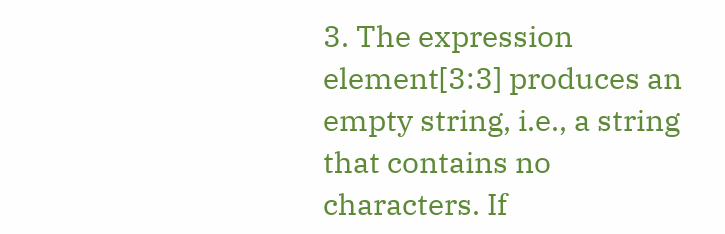3. The expression element[3:3] produces an empty string, i.e., a string that contains no characters. If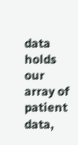data holds our array of patient data,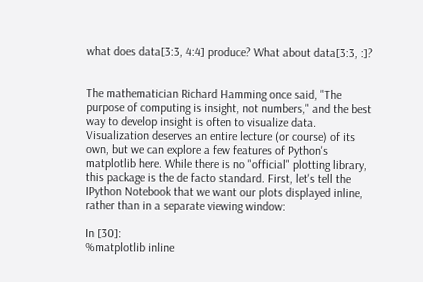what does data[3:3, 4:4] produce? What about data[3:3, :]?


The mathematician Richard Hamming once said, "The purpose of computing is insight, not numbers," and the best way to develop insight is often to visualize data. Visualization deserves an entire lecture (or course) of its own, but we can explore a few features of Python's matplotlib here. While there is no "official" plotting library, this package is the de facto standard. First, let's tell the IPython Notebook that we want our plots displayed inline, rather than in a separate viewing window:

In [30]:
%matplotlib inline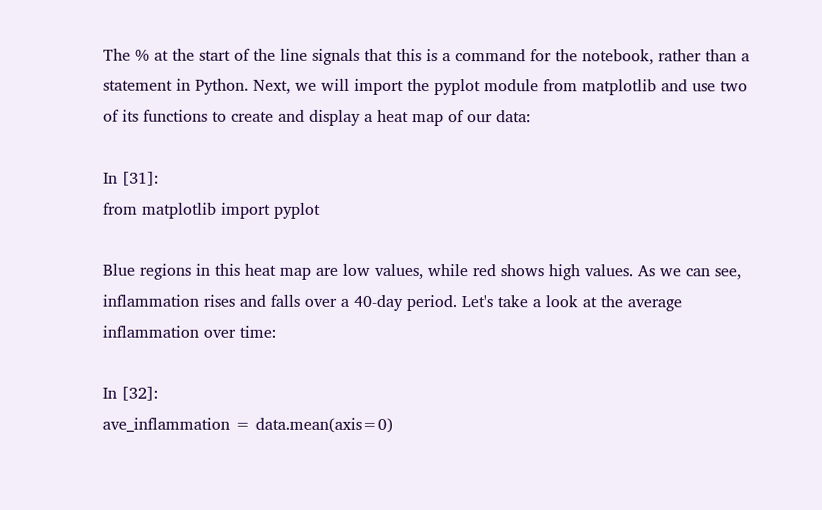The % at the start of the line signals that this is a command for the notebook, rather than a statement in Python. Next, we will import the pyplot module from matplotlib and use two of its functions to create and display a heat map of our data:

In [31]:
from matplotlib import pyplot

Blue regions in this heat map are low values, while red shows high values. As we can see, inflammation rises and falls over a 40-day period. Let's take a look at the average inflammation over time:

In [32]:
ave_inflammation = data.mean(axis=0)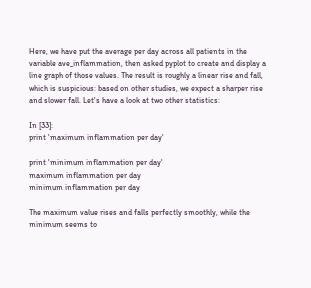Here, we have put the average per day across all patients in the variable ave_inflammation, then asked pyplot to create and display a line graph of those values. The result is roughly a linear rise and fall, which is suspicious: based on other studies, we expect a sharper rise and slower fall. Let's have a look at two other statistics:

In [33]:
print 'maximum inflammation per day'

print 'minimum inflammation per day'
maximum inflammation per day
minimum inflammation per day

The maximum value rises and falls perfectly smoothly, while the minimum seems to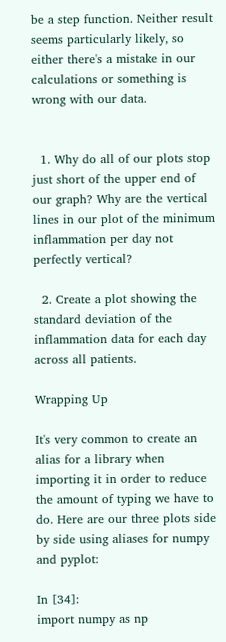be a step function. Neither result seems particularly likely, so either there's a mistake in our calculations or something is wrong with our data.


  1. Why do all of our plots stop just short of the upper end of our graph? Why are the vertical lines in our plot of the minimum inflammation per day not perfectly vertical?

  2. Create a plot showing the standard deviation of the inflammation data for each day across all patients.

Wrapping Up

It's very common to create an alias for a library when importing it in order to reduce the amount of typing we have to do. Here are our three plots side by side using aliases for numpy and pyplot:

In [34]:
import numpy as np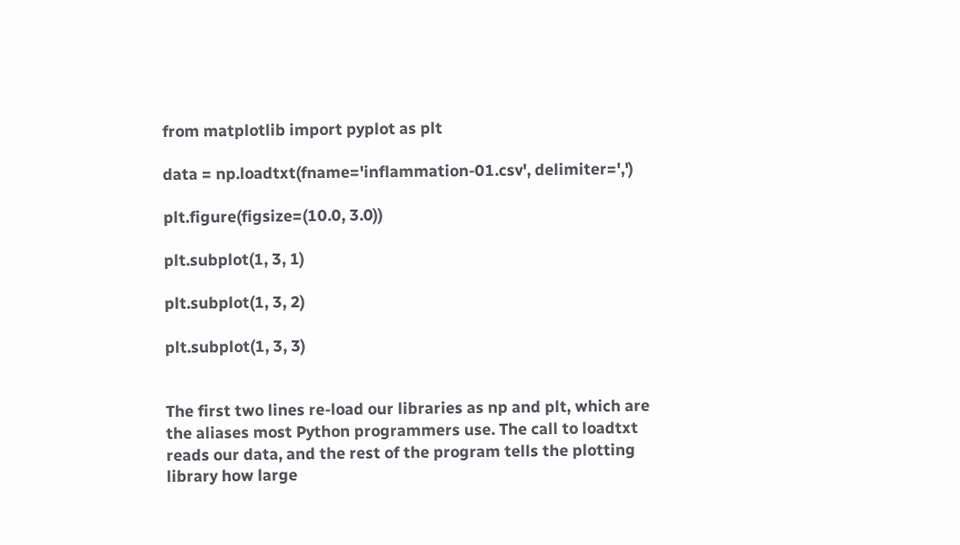from matplotlib import pyplot as plt

data = np.loadtxt(fname='inflammation-01.csv', delimiter=',')

plt.figure(figsize=(10.0, 3.0))

plt.subplot(1, 3, 1)

plt.subplot(1, 3, 2)

plt.subplot(1, 3, 3)


The first two lines re-load our libraries as np and plt, which are the aliases most Python programmers use. The call to loadtxt reads our data, and the rest of the program tells the plotting library how large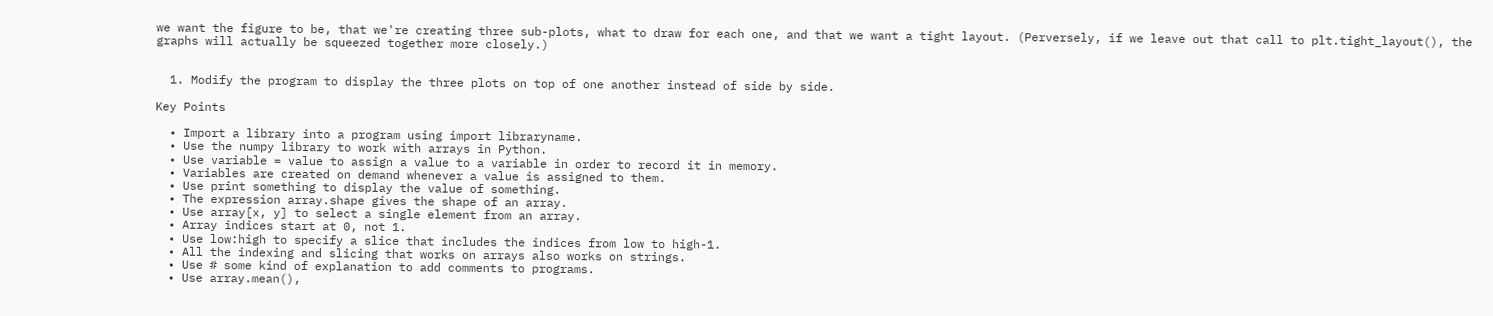we want the figure to be, that we're creating three sub-plots, what to draw for each one, and that we want a tight layout. (Perversely, if we leave out that call to plt.tight_layout(), the graphs will actually be squeezed together more closely.)


  1. Modify the program to display the three plots on top of one another instead of side by side.

Key Points

  • Import a library into a program using import libraryname.
  • Use the numpy library to work with arrays in Python.
  • Use variable = value to assign a value to a variable in order to record it in memory.
  • Variables are created on demand whenever a value is assigned to them.
  • Use print something to display the value of something.
  • The expression array.shape gives the shape of an array.
  • Use array[x, y] to select a single element from an array.
  • Array indices start at 0, not 1.
  • Use low:high to specify a slice that includes the indices from low to high-1.
  • All the indexing and slicing that works on arrays also works on strings.
  • Use # some kind of explanation to add comments to programs.
  • Use array.mean(),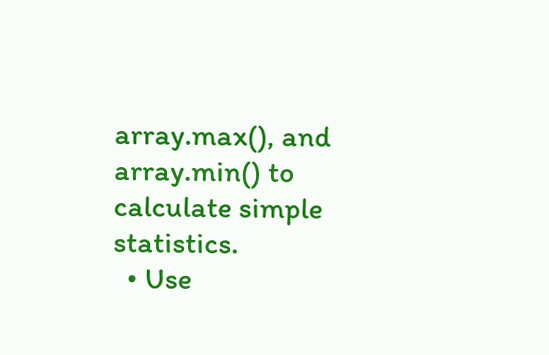array.max(), and array.min() to calculate simple statistics.
  • Use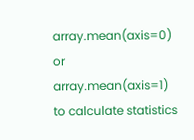array.mean(axis=0) or array.mean(axis=1) to calculate statistics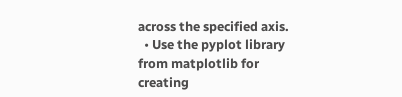across the specified axis.
  • Use the pyplot library from matplotlib for creating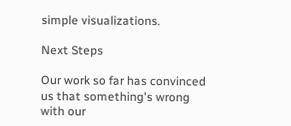simple visualizations.

Next Steps

Our work so far has convinced us that something's wrong with our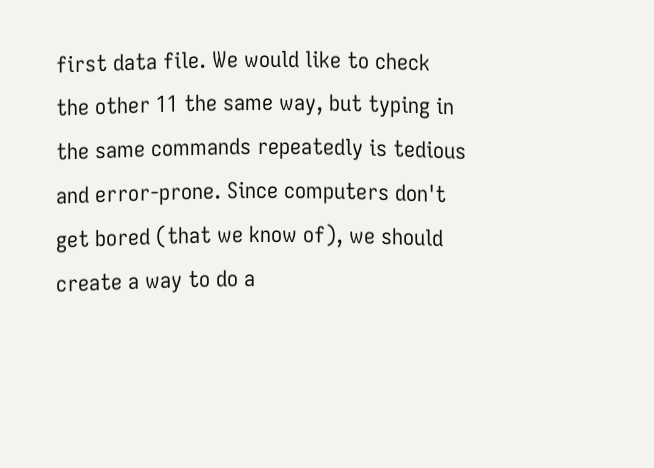first data file. We would like to check the other 11 the same way, but typing in the same commands repeatedly is tedious and error-prone. Since computers don't get bored (that we know of), we should create a way to do a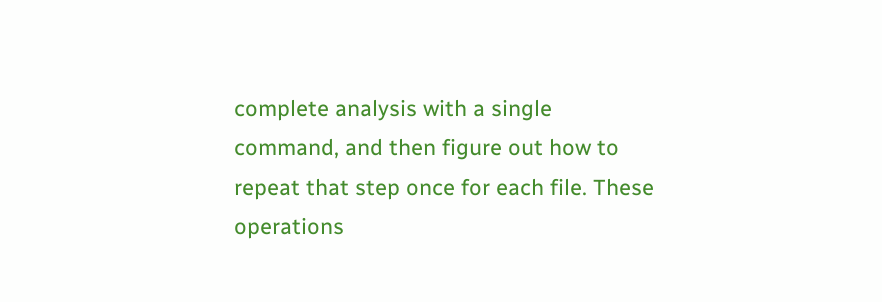complete analysis with a single command, and then figure out how to repeat that step once for each file. These operations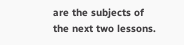are the subjects of the next two lessons.